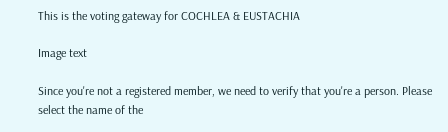This is the voting gateway for COCHLEA & EUSTACHIA

Image text

Since you're not a registered member, we need to verify that you're a person. Please select the name of the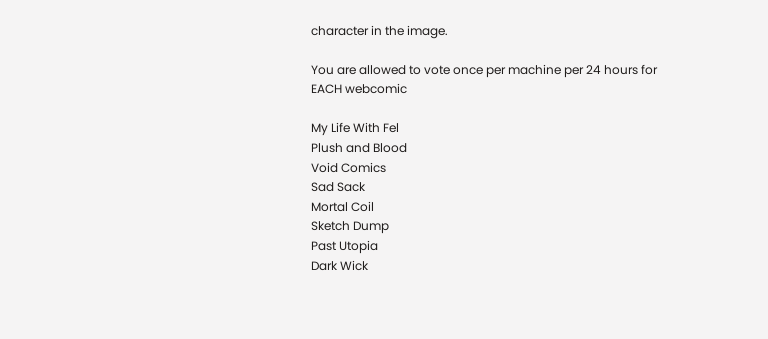character in the image.

You are allowed to vote once per machine per 24 hours for EACH webcomic

My Life With Fel
Plush and Blood
Void Comics
Sad Sack
Mortal Coil
Sketch Dump
Past Utopia
Dark Wick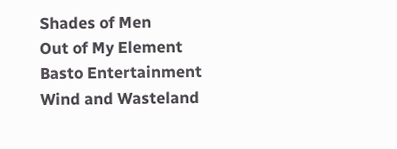Shades of Men
Out of My Element
Basto Entertainment
Wind and Wasteland